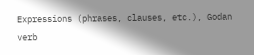Expressions (phrases, clauses, etc.), Godan verb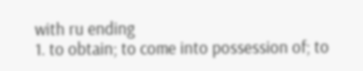with ru ending
1. to obtain; to come into possession of; to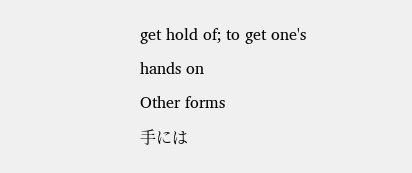get hold of; to get one's hands on
Other forms
手には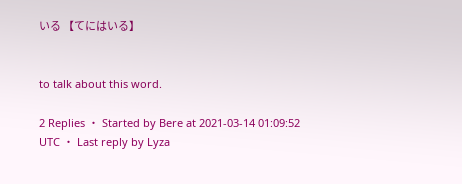いる 【てにはいる】


to talk about this word.

2 Replies ・ Started by Bere at 2021-03-14 01:09:52 UTC ・ Last reply by Lyza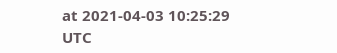at 2021-04-03 10:25:29 UTC